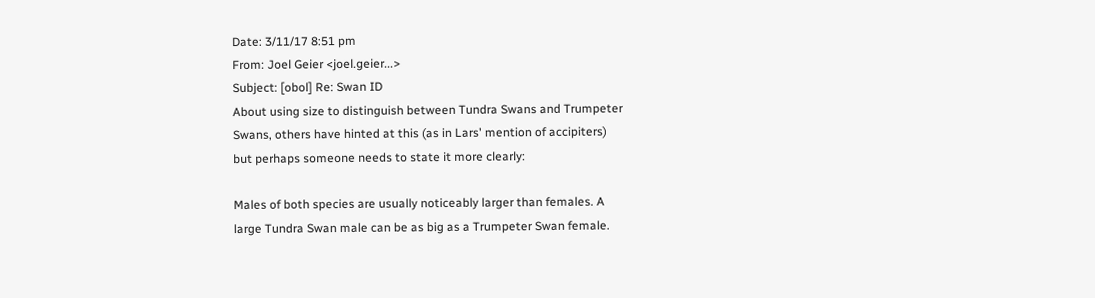Date: 3/11/17 8:51 pm
From: Joel Geier <joel.geier...>
Subject: [obol] Re: Swan ID
About using size to distinguish between Tundra Swans and Trumpeter
Swans, others have hinted at this (as in Lars' mention of accipiters)
but perhaps someone needs to state it more clearly:

Males of both species are usually noticeably larger than females. A
large Tundra Swan male can be as big as a Trumpeter Swan female.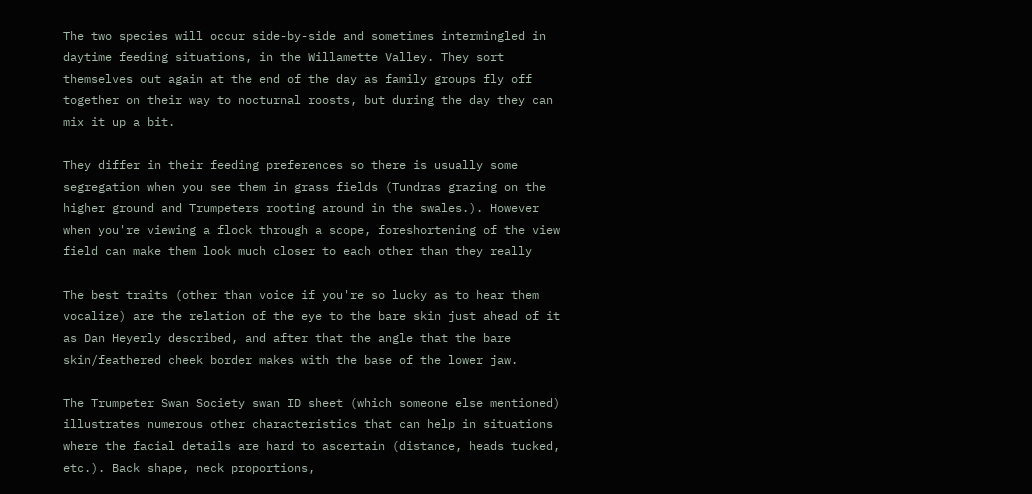The two species will occur side-by-side and sometimes intermingled in
daytime feeding situations, in the Willamette Valley. They sort
themselves out again at the end of the day as family groups fly off
together on their way to nocturnal roosts, but during the day they can
mix it up a bit.

They differ in their feeding preferences so there is usually some
segregation when you see them in grass fields (Tundras grazing on the
higher ground and Trumpeters rooting around in the swales.). However
when you're viewing a flock through a scope, foreshortening of the view
field can make them look much closer to each other than they really

The best traits (other than voice if you're so lucky as to hear them
vocalize) are the relation of the eye to the bare skin just ahead of it
as Dan Heyerly described, and after that the angle that the bare
skin/feathered cheek border makes with the base of the lower jaw.

The Trumpeter Swan Society swan ID sheet (which someone else mentioned)
illustrates numerous other characteristics that can help in situations
where the facial details are hard to ascertain (distance, heads tucked,
etc.). Back shape, neck proportions,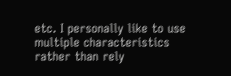etc. I personally like to use
multiple characteristics rather than rely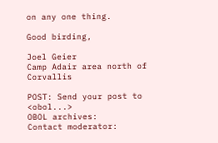on any one thing.

Good birding,

Joel Geier
Camp Adair area north of Corvallis

POST: Send your post to <obol...>
OBOL archives:
Contact moderator: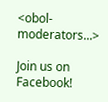<obol-moderators...>

Join us on Facebook!